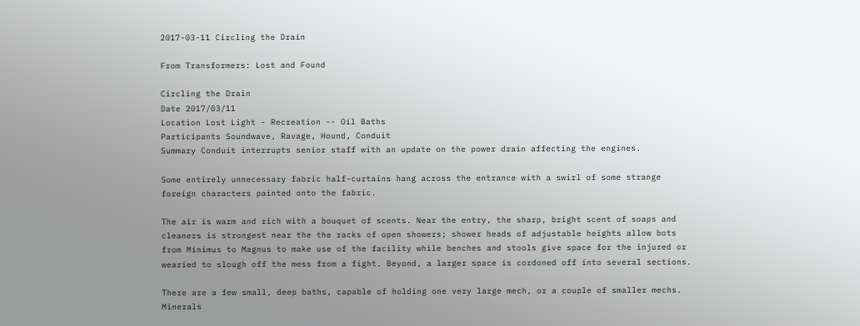2017-03-11 Circling the Drain

From Transformers: Lost and Found

Circling the Drain
Date 2017/03/11
Location Lost Light - Recreation -- Oil Baths
Participants Soundwave, Ravage, Hound, Conduit
Summary Conduit interrupts senior staff with an update on the power drain affecting the engines.

Some entirely unnecessary fabric half-curtains hang across the entrance with a swirl of some strange foreign characters painted onto the fabric.

The air is warm and rich with a bouquet of scents. Near the entry, the sharp, bright scent of soaps and cleaners is strongest near the the racks of open showers; shower heads of adjustable heights allow bots from Minimus to Magnus to make use of the facility while benches and stools give space for the injured or wearied to slough off the mess from a fight. Beyond, a larger space is cordoned off into several sections.

There are a few small, deep baths, capable of holding one very large mech, or a couple of smaller mechs. Minerals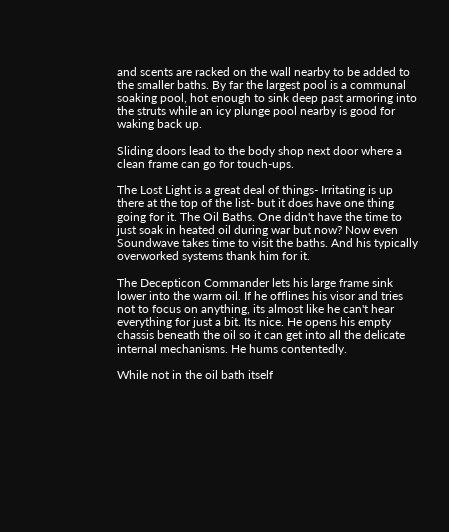and scents are racked on the wall nearby to be added to the smaller baths. By far the largest pool is a communal soaking pool, hot enough to sink deep past armoring into the struts while an icy plunge pool nearby is good for waking back up.

Sliding doors lead to the body shop next door where a clean frame can go for touch-ups.

The Lost Light is a great deal of things- Irritating is up there at the top of the list- but it does have one thing going for it. The Oil Baths. One didn't have the time to just soak in heated oil during war but now? Now even Soundwave takes time to visit the baths. And his typically overworked systems thank him for it.

The Decepticon Commander lets his large frame sink lower into the warm oil. If he offlines his visor and tries not to focus on anything, its almost like he can't hear everything for just a bit. Its nice. He opens his empty chassis beneath the oil so it can get into all the delicate internal mechanisms. He hums contentedly.

While not in the oil bath itself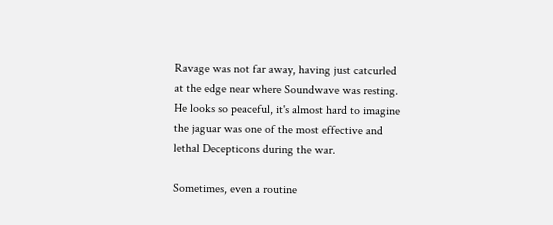Ravage was not far away, having just catcurled at the edge near where Soundwave was resting. He looks so peaceful, it's almost hard to imagine the jaguar was one of the most effective and lethal Decepticons during the war.

Sometimes, even a routine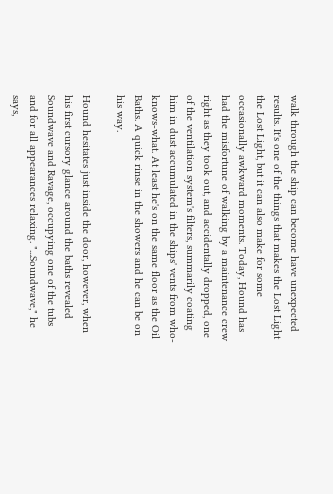walk through the ship can become have unexpected results. It's one of the things that makes the Lost Light the Lost Light, but it can also make for some occasionally awkward moments. Today, Hound has had the misfortune of walking by a maintenance crew right as they took out, and accidentally dropped, one of the ventilation system's filters, summarily coating him in dust accumulated in the ships' vents from who-knows-what. At least he's on the same floor as the Oil Baths. A quick rinse in the showers and he can be on his way.

Hound hesitates just inside the door, however, when his first cursory glance around the baths revealed Soundwave and Ravage, occupying one of the tubs and for all appearances relaxing. "...Soundwave," he says,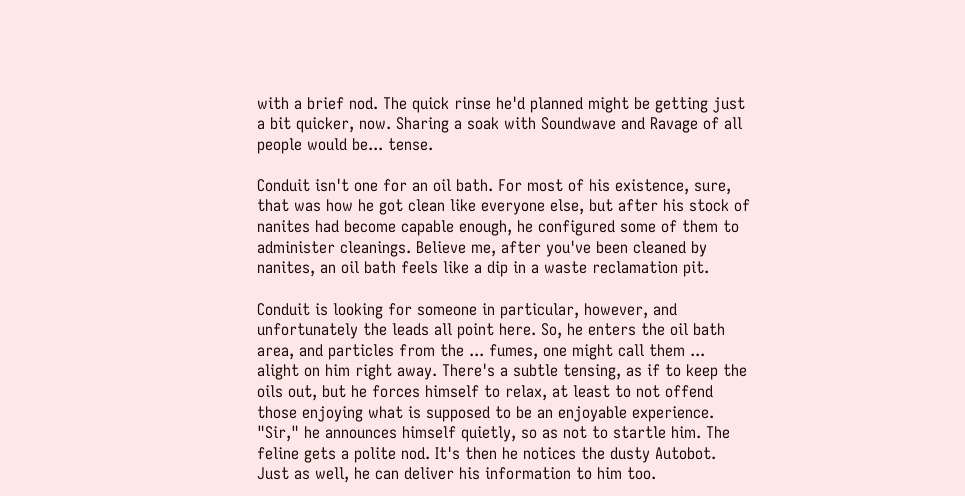with a brief nod. The quick rinse he'd planned might be getting just a bit quicker, now. Sharing a soak with Soundwave and Ravage of all people would be... tense.

Conduit isn't one for an oil bath. For most of his existence, sure, that was how he got clean like everyone else, but after his stock of nanites had become capable enough, he configured some of them to administer cleanings. Believe me, after you've been cleaned by nanites, an oil bath feels like a dip in a waste reclamation pit.

Conduit is looking for someone in particular, however, and unfortunately the leads all point here. So, he enters the oil bath area, and particles from the ... fumes, one might call them ... alight on him right away. There's a subtle tensing, as if to keep the oils out, but he forces himself to relax, at least to not offend those enjoying what is supposed to be an enjoyable experience. "Sir," he announces himself quietly, so as not to startle him. The feline gets a polite nod. It's then he notices the dusty Autobot. Just as well, he can deliver his information to him too.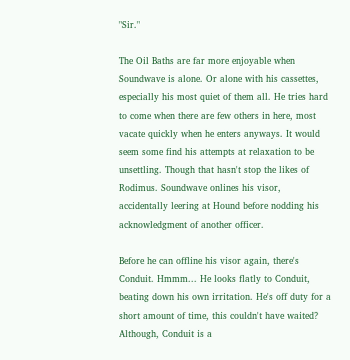"Sir."

The Oil Baths are far more enjoyable when Soundwave is alone. Or alone with his cassettes, especially his most quiet of them all. He tries hard to come when there are few others in here, most vacate quickly when he enters anyways. It would seem some find his attempts at relaxation to be unsettling. Though that hasn't stop the likes of Rodimus. Soundwave onlines his visor, accidentally leering at Hound before nodding his acknowledgment of another officer.

Before he can offline his visor again, there's Conduit. Hmmm... He looks flatly to Conduit, beating down his own irritation. He's off duty for a short amount of time, this couldn't have waited? Although, Conduit is a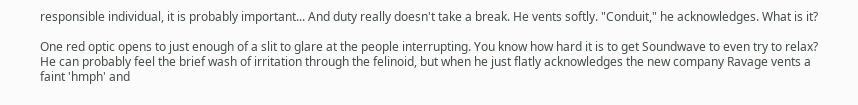responsible individual, it is probably important... And duty really doesn't take a break. He vents softly. "Conduit," he acknowledges. What is it?

One red optic opens to just enough of a slit to glare at the people interrupting. You know how hard it is to get Soundwave to even try to relax? He can probably feel the brief wash of irritation through the felinoid, but when he just flatly acknowledges the new company Ravage vents a faint 'hmph' and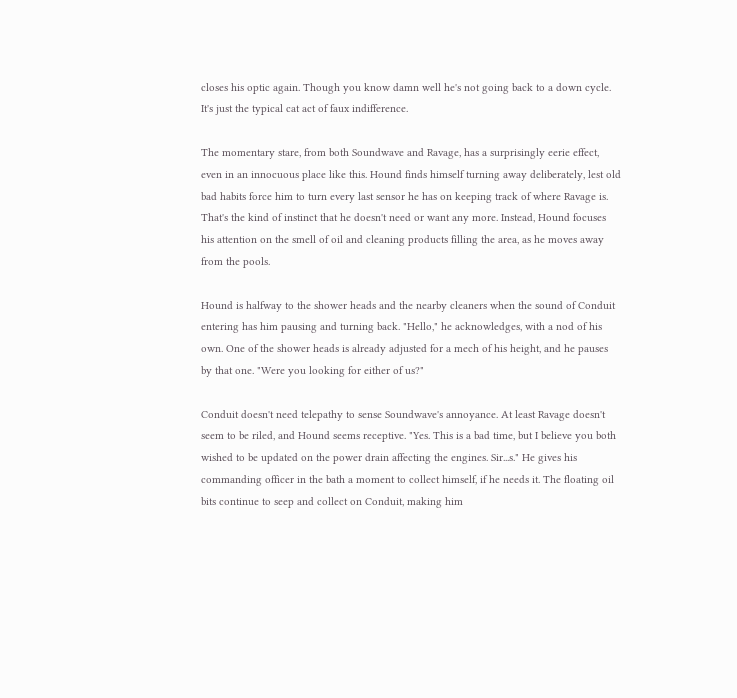closes his optic again. Though you know damn well he's not going back to a down cycle. It's just the typical cat act of faux indifference.

The momentary stare, from both Soundwave and Ravage, has a surprisingly eerie effect, even in an innocuous place like this. Hound finds himself turning away deliberately, lest old bad habits force him to turn every last sensor he has on keeping track of where Ravage is. That's the kind of instinct that he doesn't need or want any more. Instead, Hound focuses his attention on the smell of oil and cleaning products filling the area, as he moves away from the pools.

Hound is halfway to the shower heads and the nearby cleaners when the sound of Conduit entering has him pausing and turning back. "Hello," he acknowledges, with a nod of his own. One of the shower heads is already adjusted for a mech of his height, and he pauses by that one. "Were you looking for either of us?"

Conduit doesn't need telepathy to sense Soundwave's annoyance. At least Ravage doesn't seem to be riled, and Hound seems receptive. "Yes. This is a bad time, but I believe you both wished to be updated on the power drain affecting the engines. Sir...s." He gives his commanding officer in the bath a moment to collect himself, if he needs it. The floating oil bits continue to seep and collect on Conduit, making him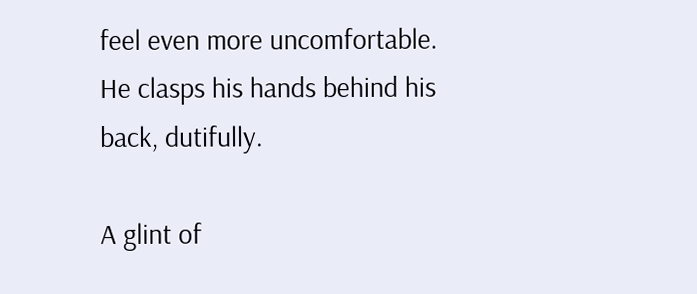feel even more uncomfortable. He clasps his hands behind his back, dutifully.

A glint of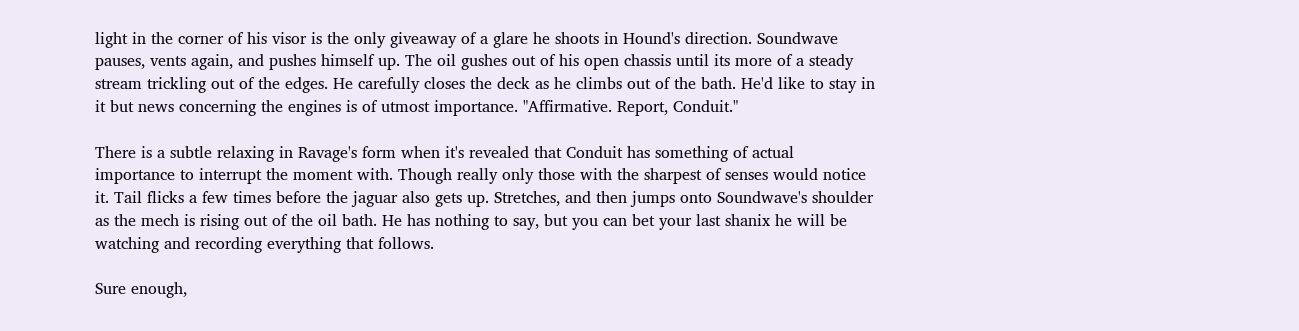light in the corner of his visor is the only giveaway of a glare he shoots in Hound's direction. Soundwave pauses, vents again, and pushes himself up. The oil gushes out of his open chassis until its more of a steady stream trickling out of the edges. He carefully closes the deck as he climbs out of the bath. He'd like to stay in it but news concerning the engines is of utmost importance. "Affirmative. Report, Conduit."

There is a subtle relaxing in Ravage's form when it's revealed that Conduit has something of actual importance to interrupt the moment with. Though really only those with the sharpest of senses would notice it. Tail flicks a few times before the jaguar also gets up. Stretches, and then jumps onto Soundwave's shoulder as the mech is rising out of the oil bath. He has nothing to say, but you can bet your last shanix he will be watching and recording everything that follows.

Sure enough,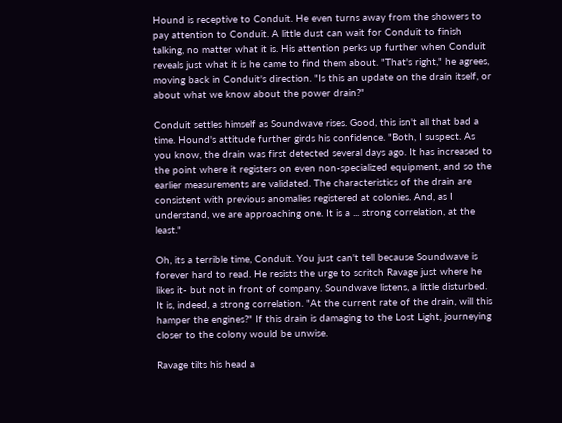Hound is receptive to Conduit. He even turns away from the showers to pay attention to Conduit. A little dust can wait for Conduit to finish talking, no matter what it is. His attention perks up further when Conduit reveals just what it is he came to find them about. "That's right," he agrees, moving back in Conduit's direction. "Is this an update on the drain itself, or about what we know about the power drain?"

Conduit settles himself as Soundwave rises. Good, this isn't all that bad a time. Hound's attitude further girds his confidence. "Both, I suspect. As you know, the drain was first detected several days ago. It has increased to the point where it registers on even non-specialized equipment, and so the earlier measurements are validated. The characteristics of the drain are consistent with previous anomalies registered at colonies. And, as I understand, we are approaching one. It is a ... strong correlation, at the least."

Oh, its a terrible time, Conduit. You just can't tell because Soundwave is forever hard to read. He resists the urge to scritch Ravage just where he likes it- but not in front of company. Soundwave listens, a little disturbed. It is, indeed, a strong correlation. "At the current rate of the drain, will this hamper the engines?" If this drain is damaging to the Lost Light, journeying closer to the colony would be unwise.

Ravage tilts his head a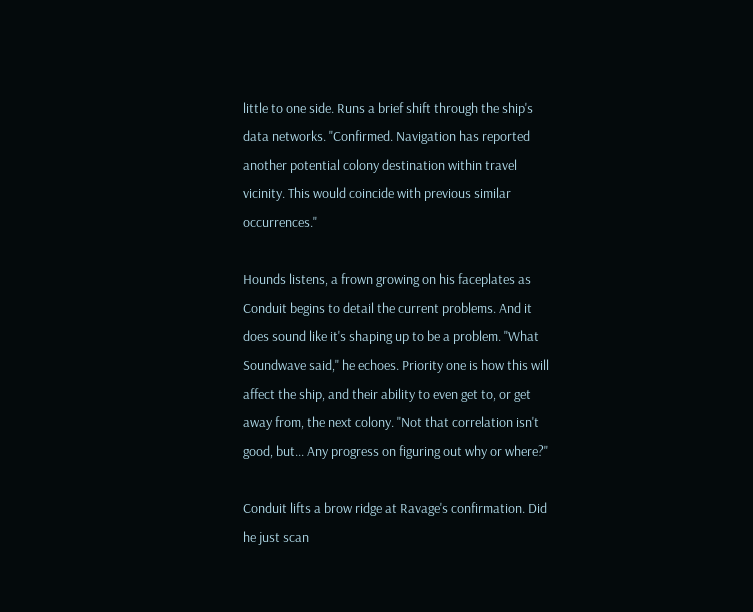little to one side. Runs a brief shift through the ship's data networks. "Confirmed. Navigation has reported another potential colony destination within travel vicinity. This would coincide with previous similar occurrences."

Hounds listens, a frown growing on his faceplates as Conduit begins to detail the current problems. And it does sound like it's shaping up to be a problem. "What Soundwave said," he echoes. Priority one is how this will affect the ship, and their ability to even get to, or get away from, the next colony. "Not that correlation isn't good, but... Any progress on figuring out why or where?"

Conduit lifts a brow ridge at Ravage's confirmation. Did he just scan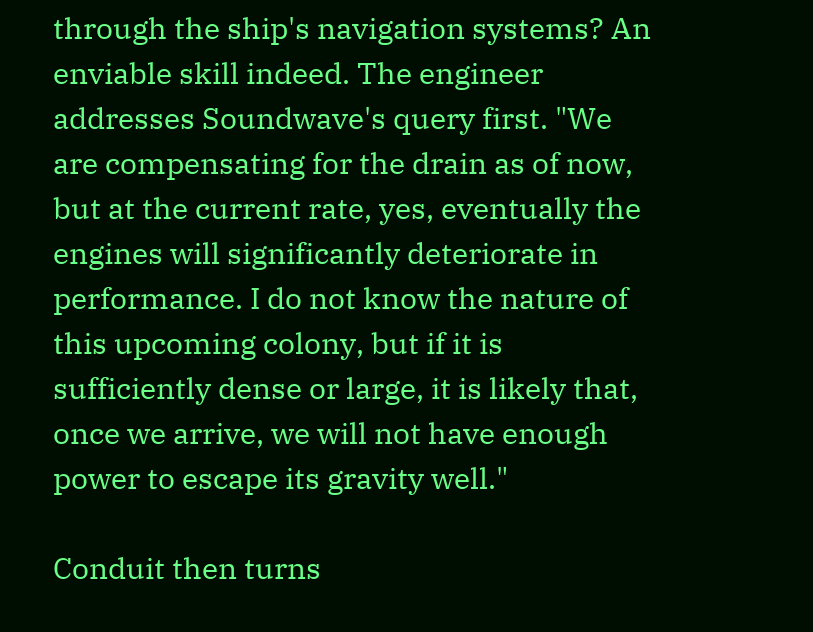through the ship's navigation systems? An enviable skill indeed. The engineer addresses Soundwave's query first. "We are compensating for the drain as of now, but at the current rate, yes, eventually the engines will significantly deteriorate in performance. I do not know the nature of this upcoming colony, but if it is sufficiently dense or large, it is likely that, once we arrive, we will not have enough power to escape its gravity well."

Conduit then turns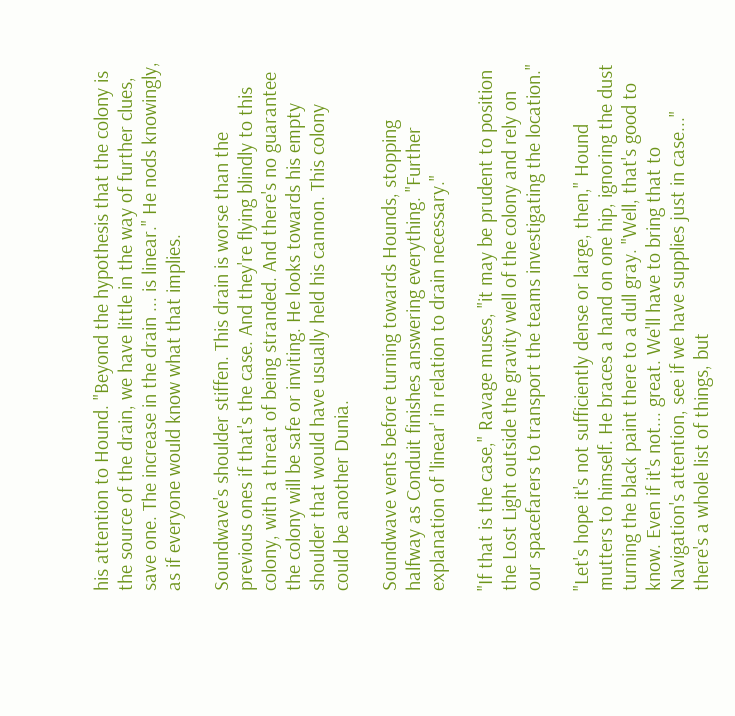his attention to Hound. "Beyond the hypothesis that the colony is the source of the drain, we have little in the way of further clues, save one. The increase in the drain ... is linear." He nods knowingly, as if everyone would know what that implies.

Soundwave's shoulder stiffen. This drain is worse than the previous ones if that's the case. And they're flying blindly to this colony, with a threat of being stranded. And there's no guarantee the colony will be safe or inviting. He looks towards his empty shoulder that would have usually held his cannon. This colony could be another Dunia.

Soundwave vents before turning towards Hounds, stopping halfway as Conduit finishes answering everything. "Further explanation of 'linear' in relation to drain necessary."

"If that is the case," Ravage muses, "it may be prudent to position the Lost Light outside the gravity well of the colony and rely on our spacefarers to transport the teams investigating the location."

"Let's hope it's not sufficiently dense or large, then," Hound mutters to himself. He braces a hand on one hip, ignoring the dust turning the black paint there to a dull gray. "Well, that's good to know. Even if it's not... great. We'll have to bring that to Navigation's attention, see if we have supplies just in case..." there's a whole list of things, but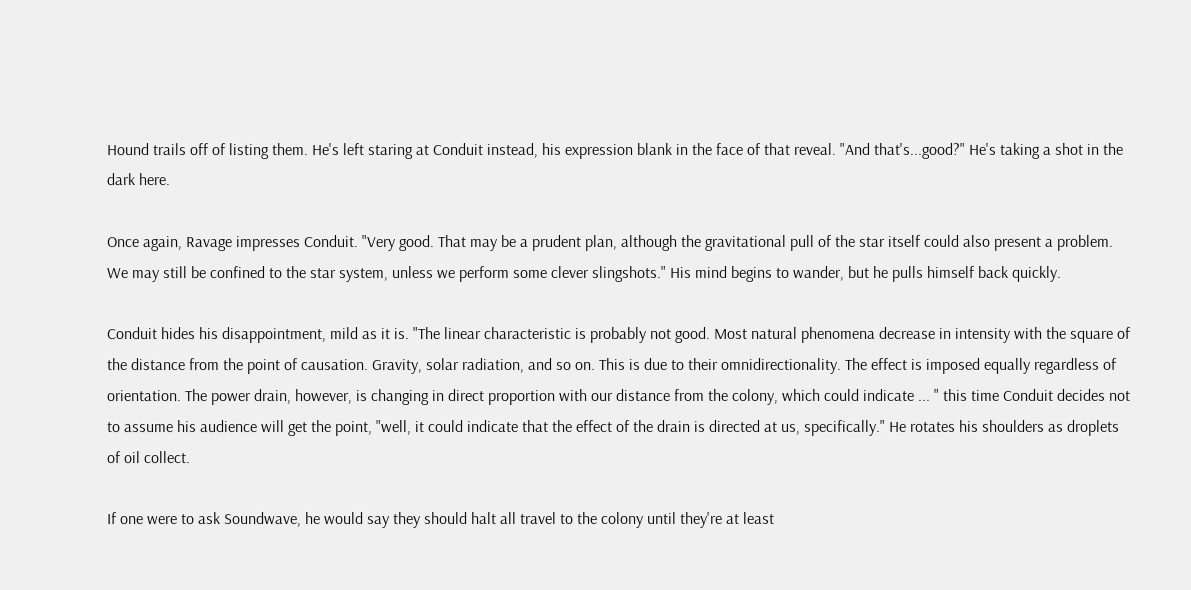Hound trails off of listing them. He's left staring at Conduit instead, his expression blank in the face of that reveal. "And that's...good?" He's taking a shot in the dark here.

Once again, Ravage impresses Conduit. "Very good. That may be a prudent plan, although the gravitational pull of the star itself could also present a problem. We may still be confined to the star system, unless we perform some clever slingshots." His mind begins to wander, but he pulls himself back quickly.

Conduit hides his disappointment, mild as it is. "The linear characteristic is probably not good. Most natural phenomena decrease in intensity with the square of the distance from the point of causation. Gravity, solar radiation, and so on. This is due to their omnidirectionality. The effect is imposed equally regardless of orientation. The power drain, however, is changing in direct proportion with our distance from the colony, which could indicate ... " this time Conduit decides not to assume his audience will get the point, "well, it could indicate that the effect of the drain is directed at us, specifically." He rotates his shoulders as droplets of oil collect.

If one were to ask Soundwave, he would say they should halt all travel to the colony until they're at least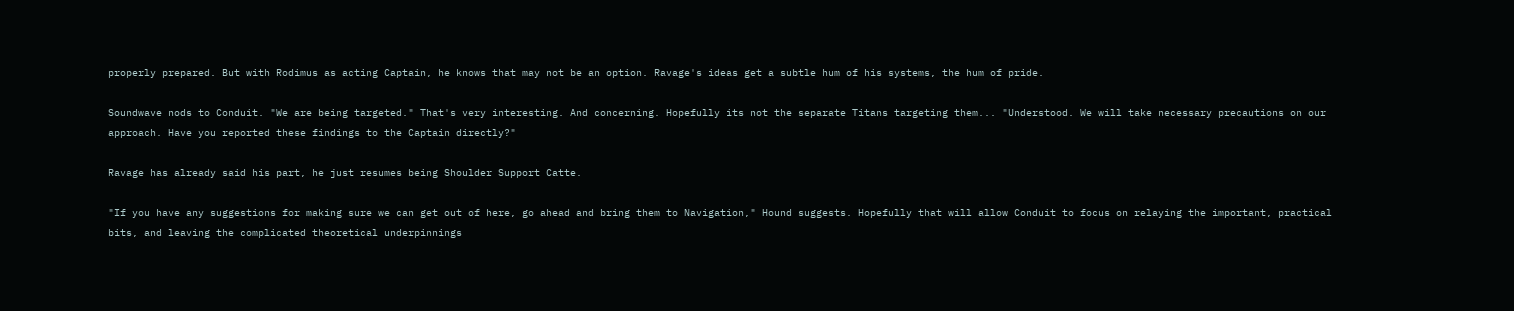properly prepared. But with Rodimus as acting Captain, he knows that may not be an option. Ravage's ideas get a subtle hum of his systems, the hum of pride.

Soundwave nods to Conduit. "We are being targeted." That's very interesting. And concerning. Hopefully its not the separate Titans targeting them... "Understood. We will take necessary precautions on our approach. Have you reported these findings to the Captain directly?"

Ravage has already said his part, he just resumes being Shoulder Support Catte.

"If you have any suggestions for making sure we can get out of here, go ahead and bring them to Navigation," Hound suggests. Hopefully that will allow Conduit to focus on relaying the important, practical bits, and leaving the complicated theoretical underpinnings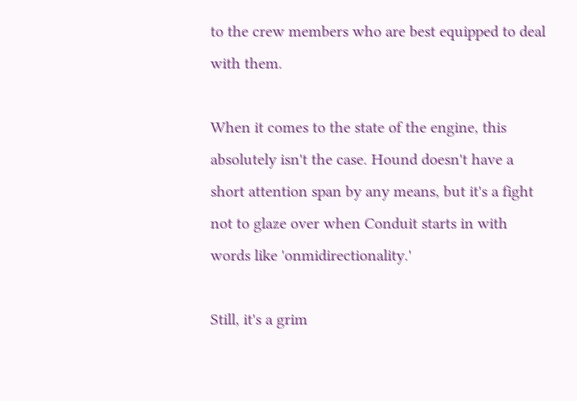to the crew members who are best equipped to deal with them.

When it comes to the state of the engine, this absolutely isn't the case. Hound doesn't have a short attention span by any means, but it's a fight not to glaze over when Conduit starts in with words like 'onmidirectionality.'

Still, it's a grim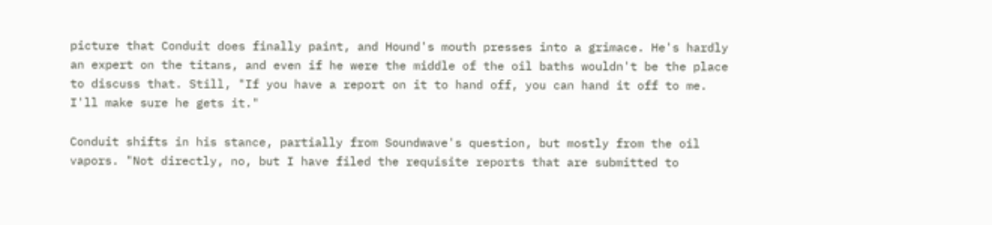picture that Conduit does finally paint, and Hound's mouth presses into a grimace. He's hardly an expert on the titans, and even if he were the middle of the oil baths wouldn't be the place to discuss that. Still, "If you have a report on it to hand off, you can hand it off to me. I'll make sure he gets it."

Conduit shifts in his stance, partially from Soundwave's question, but mostly from the oil vapors. "Not directly, no, but I have filed the requisite reports that are submitted to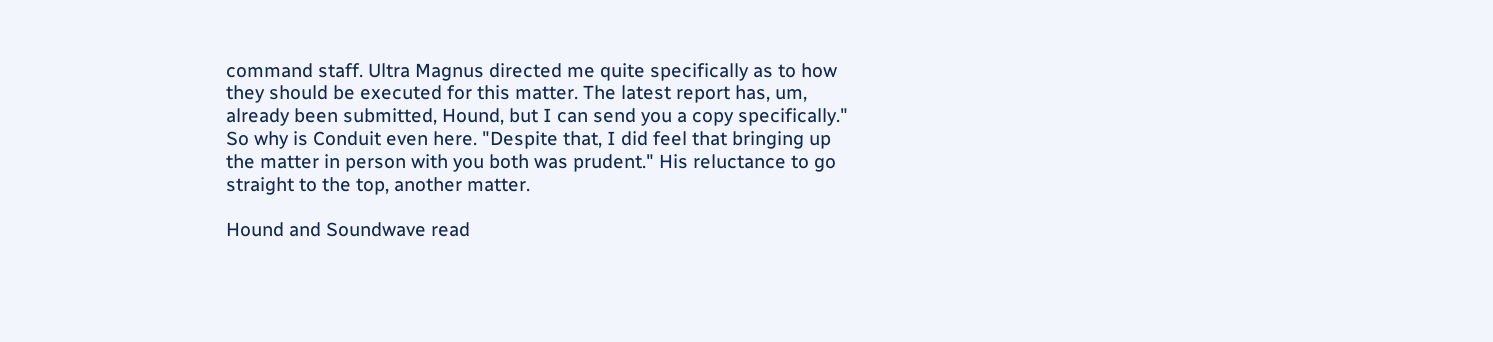command staff. Ultra Magnus directed me quite specifically as to how they should be executed for this matter. The latest report has, um, already been submitted, Hound, but I can send you a copy specifically." So why is Conduit even here. "Despite that, I did feel that bringing up the matter in person with you both was prudent." His reluctance to go straight to the top, another matter.

Hound and Soundwave read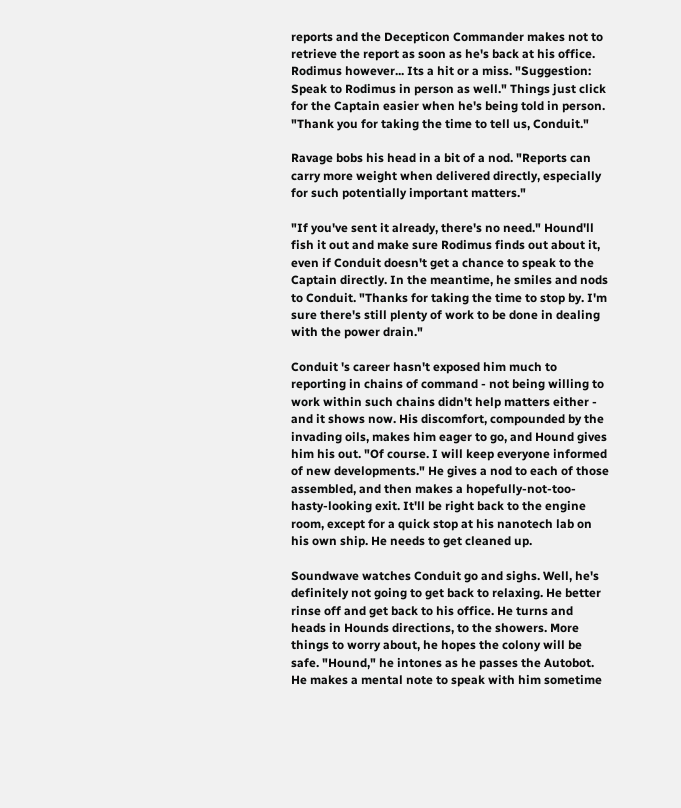reports and the Decepticon Commander makes not to retrieve the report as soon as he's back at his office. Rodimus however... Its a hit or a miss. "Suggestion: Speak to Rodimus in person as well." Things just click for the Captain easier when he's being told in person. "Thank you for taking the time to tell us, Conduit."

Ravage bobs his head in a bit of a nod. "Reports can carry more weight when delivered directly, especially for such potentially important matters."

"If you've sent it already, there's no need." Hound'll fish it out and make sure Rodimus finds out about it, even if Conduit doesn't get a chance to speak to the Captain directly. In the meantime, he smiles and nods to Conduit. "Thanks for taking the time to stop by. I'm sure there's still plenty of work to be done in dealing with the power drain."

Conduit 's career hasn't exposed him much to reporting in chains of command - not being willing to work within such chains didn't help matters either - and it shows now. His discomfort, compounded by the invading oils, makes him eager to go, and Hound gives him his out. "Of course. I will keep everyone informed of new developments." He gives a nod to each of those assembled, and then makes a hopefully-not-too-hasty-looking exit. It'll be right back to the engine room, except for a quick stop at his nanotech lab on his own ship. He needs to get cleaned up.

Soundwave watches Conduit go and sighs. Well, he's definitely not going to get back to relaxing. He better rinse off and get back to his office. He turns and heads in Hounds directions, to the showers. More things to worry about, he hopes the colony will be safe. "Hound," he intones as he passes the Autobot. He makes a mental note to speak with him sometime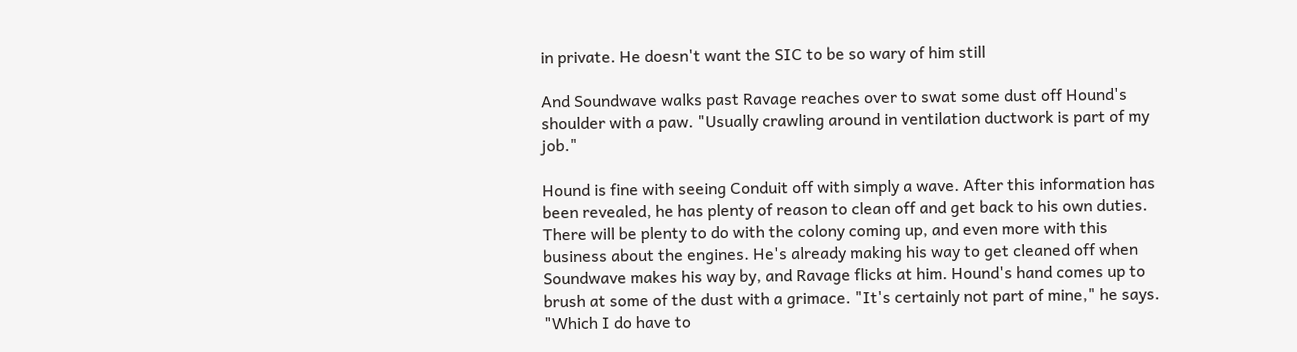in private. He doesn't want the SIC to be so wary of him still

And Soundwave walks past Ravage reaches over to swat some dust off Hound's shoulder with a paw. "Usually crawling around in ventilation ductwork is part of my job."

Hound is fine with seeing Conduit off with simply a wave. After this information has been revealed, he has plenty of reason to clean off and get back to his own duties. There will be plenty to do with the colony coming up, and even more with this business about the engines. He's already making his way to get cleaned off when Soundwave makes his way by, and Ravage flicks at him. Hound's hand comes up to brush at some of the dust with a grimace. "It's certainly not part of mine," he says. "Which I do have to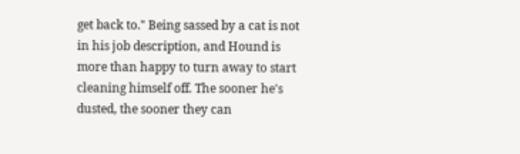get back to." Being sassed by a cat is not in his job description, and Hound is more than happy to turn away to start cleaning himself off. The sooner he's dusted, the sooner they can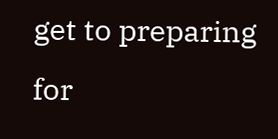get to preparing for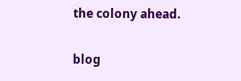the colony ahead.

blog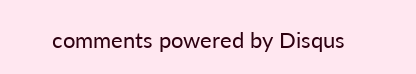comments powered by Disqus